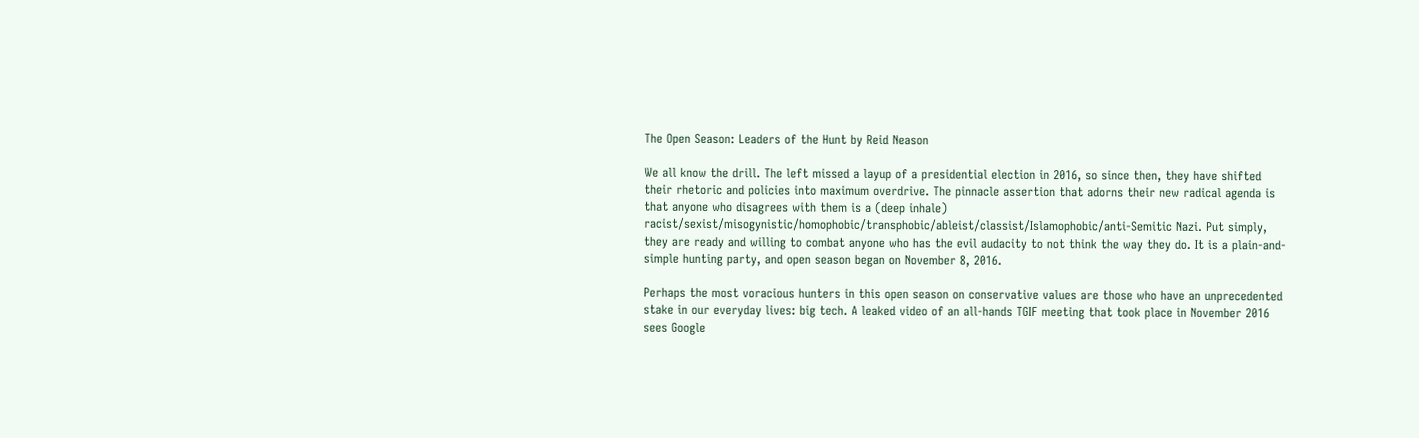The Open Season: Leaders of the Hunt by Reid Neason

We all know the drill. The left missed a layup of a presidential election in 2016, so since then, they have shifted their rhetoric and policies into maximum overdrive. The pinnacle assertion that adorns their new radical agenda is that anyone who disagrees with them is a (deep inhale) racist/sexist/misogynistic/homophobic/transphobic/ableist/classist/Islamophobic/anti-Semitic Nazi. Put simply, they are ready and willing to combat anyone who has the evil audacity to not think the way they do. It is a plain-and-simple hunting party, and open season began on November 8, 2016.

Perhaps the most voracious hunters in this open season on conservative values are those who have an unprecedented stake in our everyday lives: big tech. A leaked video of an all-hands TGIF meeting that took place in November 2016 sees Google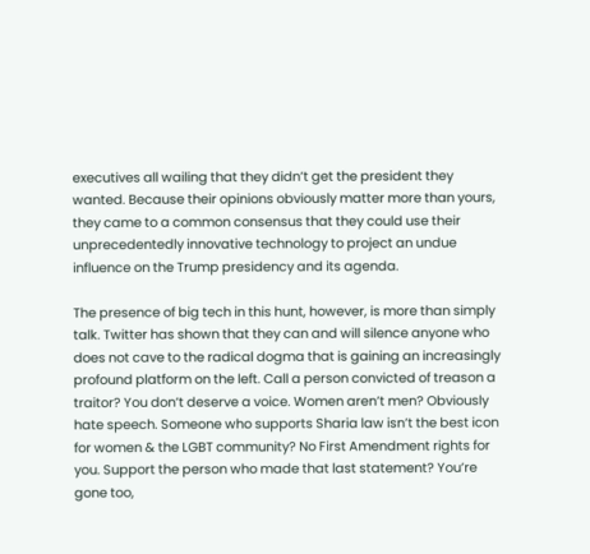executives all wailing that they didn’t get the president they wanted. Because their opinions obviously matter more than yours, they came to a common consensus that they could use their unprecedentedly innovative technology to project an undue influence on the Trump presidency and its agenda.

The presence of big tech in this hunt, however, is more than simply talk. Twitter has shown that they can and will silence anyone who does not cave to the radical dogma that is gaining an increasingly profound platform on the left. Call a person convicted of treason a traitor? You don’t deserve a voice. Women aren’t men? Obviously hate speech. Someone who supports Sharia law isn’t the best icon for women & the LGBT community? No First Amendment rights for you. Support the person who made that last statement? You’re gone too,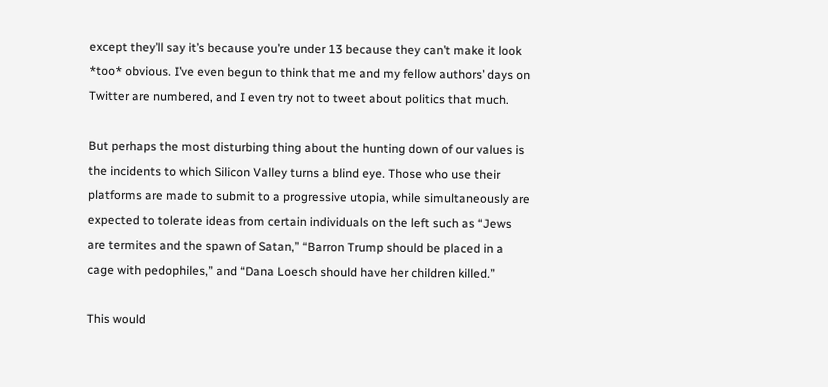except they’ll say it’s because you’re under 13 because they can’t make it look *too* obvious. I’ve even begun to think that me and my fellow authors’ days on Twitter are numbered, and I even try not to tweet about politics that much.

But perhaps the most disturbing thing about the hunting down of our values is the incidents to which Silicon Valley turns a blind eye. Those who use their platforms are made to submit to a progressive utopia, while simultaneously are expected to tolerate ideas from certain individuals on the left such as “Jews are termites and the spawn of Satan,” “Barron Trump should be placed in a cage with pedophiles,” and “Dana Loesch should have her children killed.”

This would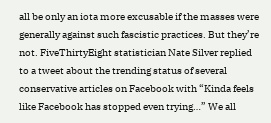all be only an iota more excusable if the masses were generally against such fascistic practices. But they’re not. FiveThirtyEight statistician Nate Silver replied to a tweet about the trending status of several conservative articles on Facebook with “Kinda feels like Facebook has stopped even trying…” We all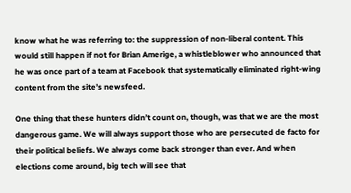know what he was referring to: the suppression of non-liberal content. This would still happen if not for Brian Amerige, a whistleblower who announced that he was once part of a team at Facebook that systematically eliminated right-wing content from the site’s newsfeed.

One thing that these hunters didn’t count on, though, was that we are the most dangerous game. We will always support those who are persecuted de facto for their political beliefs. We always come back stronger than ever. And when elections come around, big tech will see that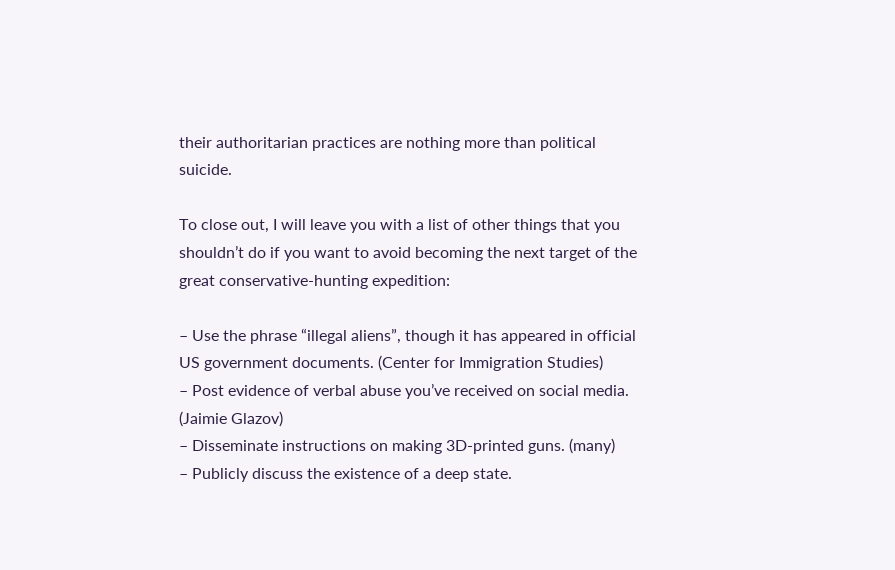their authoritarian practices are nothing more than political suicide.

To close out, I will leave you with a list of other things that you shouldn’t do if you want to avoid becoming the next target of the great conservative-hunting expedition:

– Use the phrase “illegal aliens”, though it has appeared in official US government documents. (Center for Immigration Studies)
– Post evidence of verbal abuse you’ve received on social media. (Jaimie Glazov)
– Disseminate instructions on making 3D-printed guns. (many)
– Publicly discuss the existence of a deep state.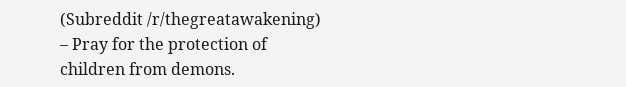(Subreddit /r/thegreatawakening)
– Pray for the protection of children from demons.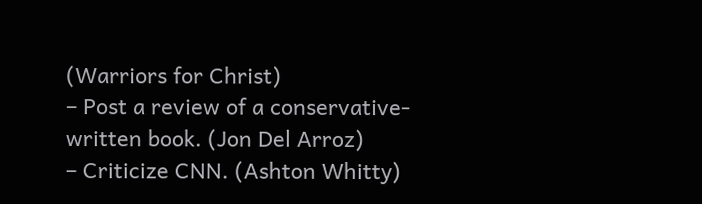(Warriors for Christ)
– Post a review of a conservative-written book. (Jon Del Arroz)
– Criticize CNN. (Ashton Whitty)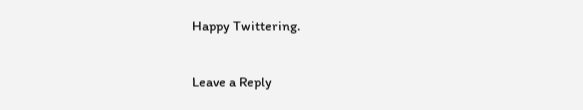Happy Twittering.

Leave a Reply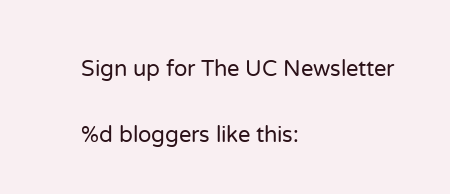Sign up for The UC Newsletter

%d bloggers like this: